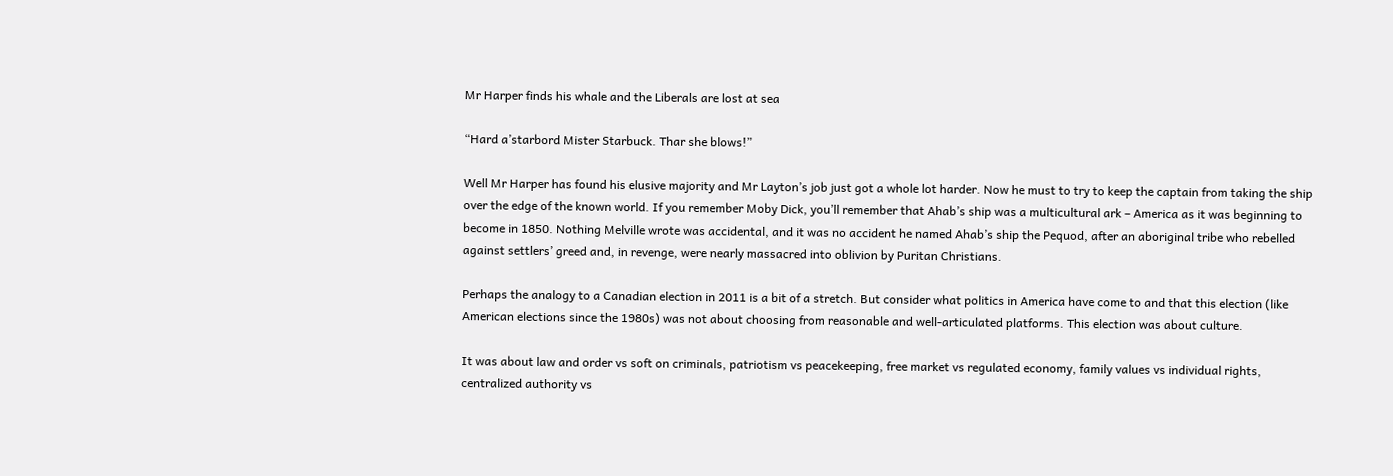Mr Harper finds his whale and the Liberals are lost at sea

“Hard a’starbord Mister Starbuck. Thar she blows!”

Well Mr Harper has found his elusive majority and Mr Layton’s job just got a whole lot harder. Now he must to try to keep the captain from taking the ship over the edge of the known world. If you remember Moby Dick, you’ll remember that Ahab’s ship was a multicultural ark – America as it was beginning to become in 1850. Nothing Melville wrote was accidental, and it was no accident he named Ahab’s ship the Pequod, after an aboriginal tribe who rebelled against settlers’ greed and, in revenge, were nearly massacred into oblivion by Puritan Christians.

Perhaps the analogy to a Canadian election in 2011 is a bit of a stretch. But consider what politics in America have come to and that this election (like American elections since the 1980s) was not about choosing from reasonable and well-articulated platforms. This election was about culture.

It was about law and order vs soft on criminals, patriotism vs peacekeeping, free market vs regulated economy, family values vs individual rights, centralized authority vs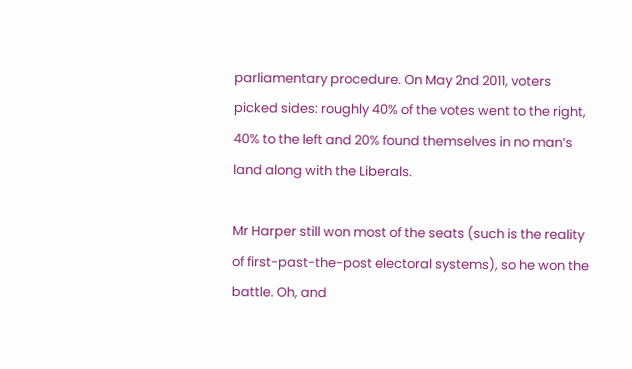parliamentary procedure. On May 2nd 2011, voters picked sides: roughly 40% of the votes went to the right, 40% to the left and 20% found themselves in no man’s land along with the Liberals.

Mr Harper still won most of the seats (such is the reality of first-past-the-post electoral systems), so he won the battle. Oh, and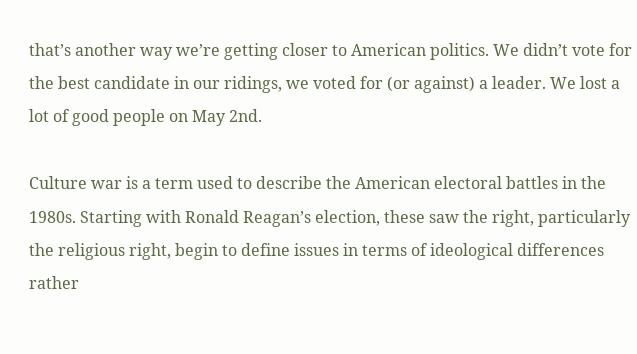that’s another way we’re getting closer to American politics. We didn’t vote for the best candidate in our ridings, we voted for (or against) a leader. We lost a lot of good people on May 2nd.

Culture war is a term used to describe the American electoral battles in the 1980s. Starting with Ronald Reagan’s election, these saw the right, particularly the religious right, begin to define issues in terms of ideological differences rather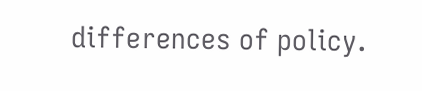differences of policy.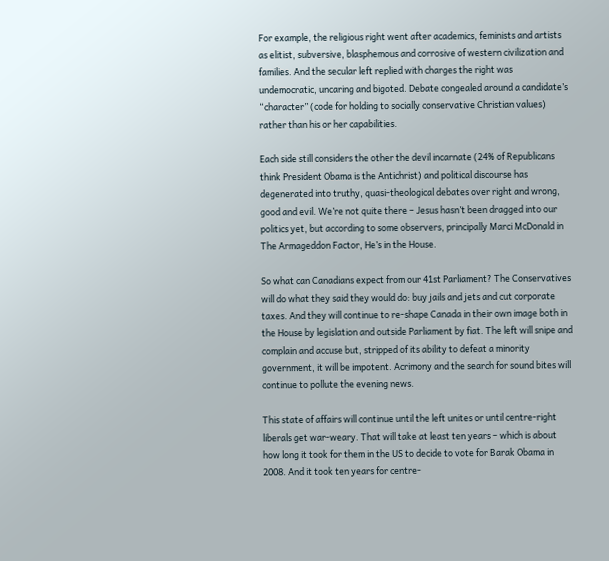For example, the religious right went after academics, feminists and artists as elitist, subversive, blasphemous and corrosive of western civilization and families. And the secular left replied with charges the right was undemocratic, uncaring and bigoted. Debate congealed around a candidate’s “character” (code for holding to socially conservative Christian values) rather than his or her capabilities.

Each side still considers the other the devil incarnate (24% of Republicans think President Obama is the Antichrist) and political discourse has degenerated into truthy, quasi-theological debates over right and wrong, good and evil. We’re not quite there – Jesus hasn’t been dragged into our politics yet, but according to some observers, principally Marci McDonald in The Armageddon Factor, He’s in the House.

So what can Canadians expect from our 41st Parliament? The Conservatives will do what they said they would do: buy jails and jets and cut corporate taxes. And they will continue to re-shape Canada in their own image both in the House by legislation and outside Parliament by fiat. The left will snipe and complain and accuse but, stripped of its ability to defeat a minority government, it will be impotent. Acrimony and the search for sound bites will continue to pollute the evening news.

This state of affairs will continue until the left unites or until centre-right liberals get war-weary. That will take at least ten years – which is about how long it took for them in the US to decide to vote for Barak Obama in 2008. And it took ten years for centre-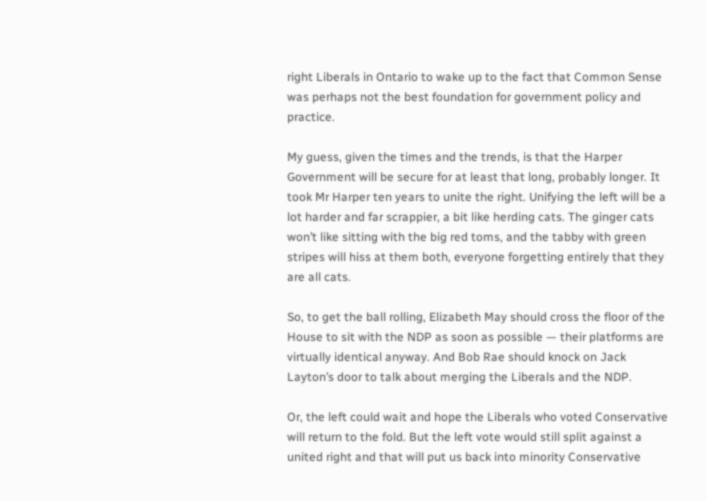right Liberals in Ontario to wake up to the fact that Common Sense was perhaps not the best foundation for government policy and practice.

My guess, given the times and the trends, is that the Harper Government will be secure for at least that long, probably longer. It took Mr Harper ten years to unite the right. Unifying the left will be a lot harder and far scrappier, a bit like herding cats. The ginger cats won’t like sitting with the big red toms, and the tabby with green stripes will hiss at them both, everyone forgetting entirely that they are all cats.

So, to get the ball rolling, Elizabeth May should cross the floor of the House to sit with the NDP as soon as possible — their platforms are virtually identical anyway. And Bob Rae should knock on Jack Layton’s door to talk about merging the Liberals and the NDP.

Or, the left could wait and hope the Liberals who voted Conservative will return to the fold. But the left vote would still split against a united right and that will put us back into minority Conservative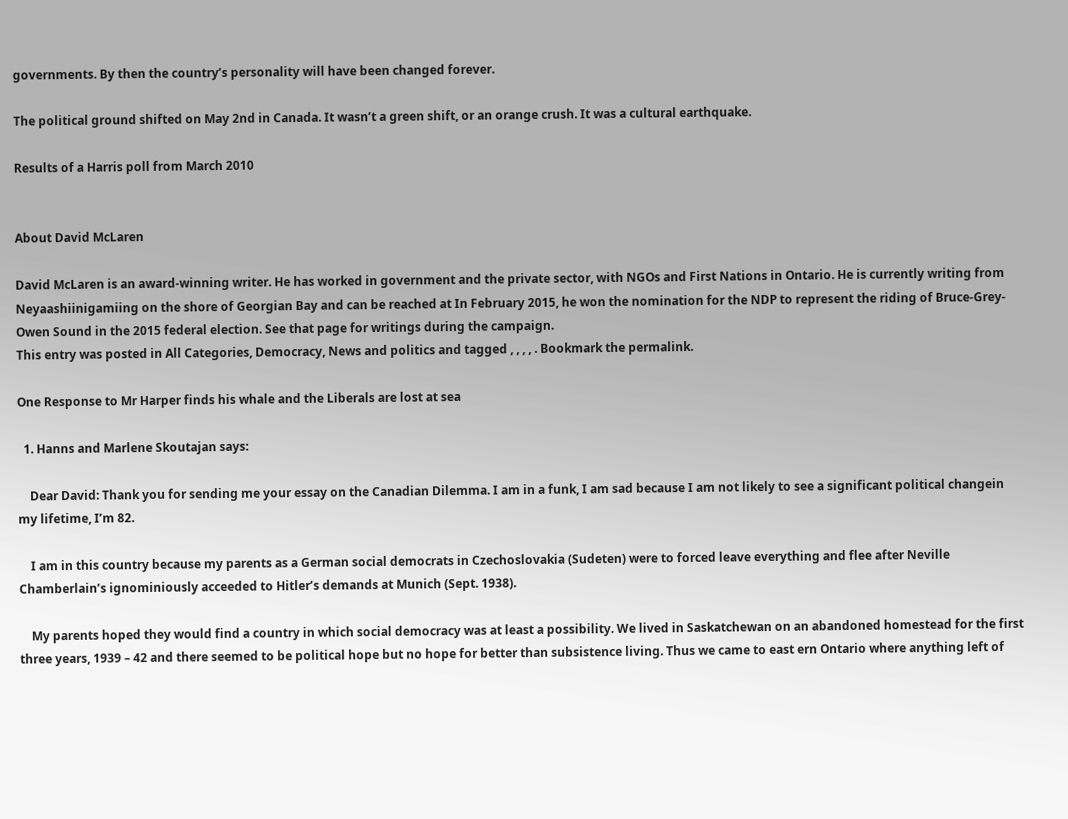governments. By then the country’s personality will have been changed forever.

The political ground shifted on May 2nd in Canada. It wasn’t a green shift, or an orange crush. It was a cultural earthquake.

Results of a Harris poll from March 2010


About David McLaren

David McLaren is an award-winning writer. He has worked in government and the private sector, with NGOs and First Nations in Ontario. He is currently writing from Neyaashiinigamiing on the shore of Georgian Bay and can be reached at In February 2015, he won the nomination for the NDP to represent the riding of Bruce-Grey-Owen Sound in the 2015 federal election. See that page for writings during the campaign.
This entry was posted in All Categories, Democracy, News and politics and tagged , , , , . Bookmark the permalink.

One Response to Mr Harper finds his whale and the Liberals are lost at sea

  1. Hanns and Marlene Skoutajan says:

    Dear David: Thank you for sending me your essay on the Canadian Dilemma. I am in a funk, I am sad because I am not likely to see a significant political changein my lifetime, I’m 82.

    I am in this country because my parents as a German social democrats in Czechoslovakia (Sudeten) were to forced leave everything and flee after Neville Chamberlain’s ignominiously acceeded to Hitler’s demands at Munich (Sept. 1938).

    My parents hoped they would find a country in which social democracy was at least a possibility. We lived in Saskatchewan on an abandoned homestead for the first three years, 1939 – 42 and there seemed to be political hope but no hope for better than subsistence living. Thus we came to east ern Ontario where anything left of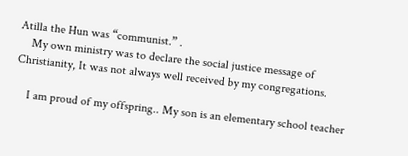Atilla the Hun was “communist.” .
    My own ministry was to declare the social justice message of Christianity, It was not always well received by my congregations.

    I am proud of my offspring.. My son is an elementary school teacher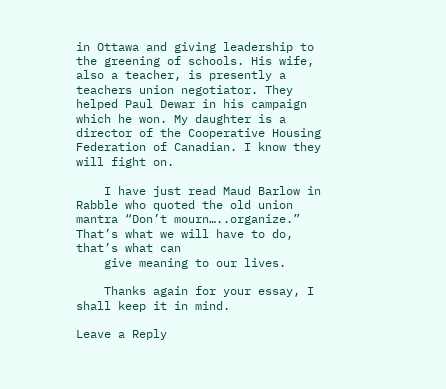in Ottawa and giving leadership to the greening of schools. His wife, also a teacher, is presently a teachers union negotiator. They helped Paul Dewar in his campaign which he won. My daughter is a director of the Cooperative Housing Federation of Canadian. I know they will fight on.

    I have just read Maud Barlow in Rabble who quoted the old union mantra “Don’t mourn…..organize.” That’s what we will have to do, that’s what can
    give meaning to our lives.

    Thanks again for your essay, I shall keep it in mind.

Leave a Reply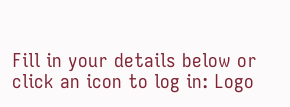Fill in your details below or click an icon to log in: Logo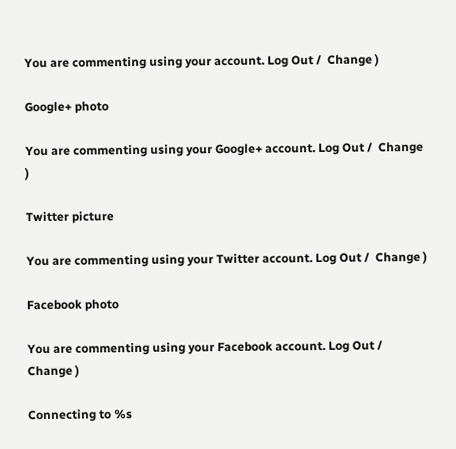You are commenting using your account. Log Out /  Change )

Google+ photo

You are commenting using your Google+ account. Log Out /  Change )

Twitter picture

You are commenting using your Twitter account. Log Out /  Change )

Facebook photo

You are commenting using your Facebook account. Log Out /  Change )

Connecting to %s